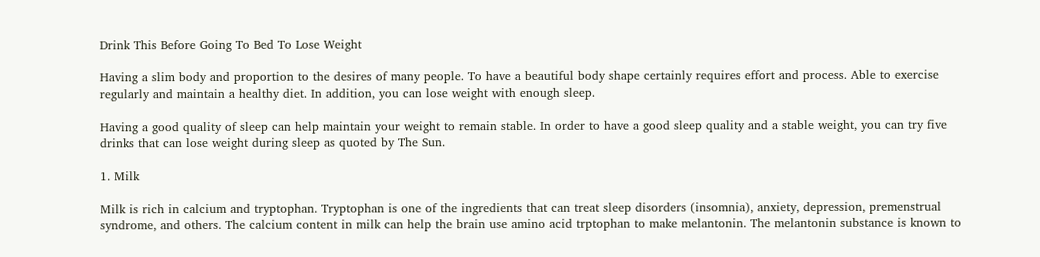Drink This Before Going To Bed To Lose Weight

Having a slim body and proportion to the desires of many people. To have a beautiful body shape certainly requires effort and process. Able to exercise regularly and maintain a healthy diet. In addition, you can lose weight with enough sleep.

Having a good quality of sleep can help maintain your weight to remain stable. In order to have a good sleep quality and a stable weight, you can try five drinks that can lose weight during sleep as quoted by The Sun.

1. Milk

Milk is rich in calcium and tryptophan. Tryptophan is one of the ingredients that can treat sleep disorders (insomnia), anxiety, depression, premenstrual syndrome, and others. The calcium content in milk can help the brain use amino acid trptophan to make melantonin. The melantonin substance is known to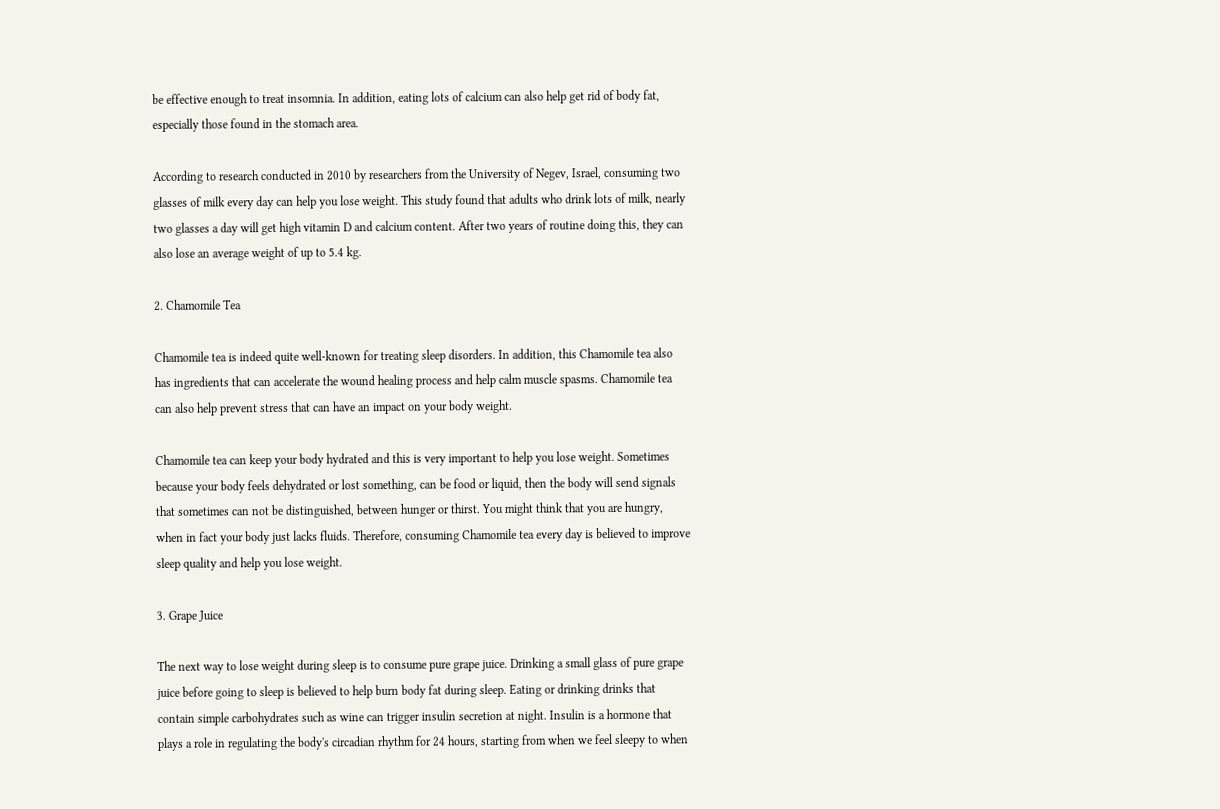be effective enough to treat insomnia. In addition, eating lots of calcium can also help get rid of body fat, especially those found in the stomach area.

According to research conducted in 2010 by researchers from the University of Negev, Israel, consuming two glasses of milk every day can help you lose weight. This study found that adults who drink lots of milk, nearly two glasses a day will get high vitamin D and calcium content. After two years of routine doing this, they can also lose an average weight of up to 5.4 kg.

2. Chamomile Tea

Chamomile tea is indeed quite well-known for treating sleep disorders. In addition, this Chamomile tea also has ingredients that can accelerate the wound healing process and help calm muscle spasms. Chamomile tea can also help prevent stress that can have an impact on your body weight.

Chamomile tea can keep your body hydrated and this is very important to help you lose weight. Sometimes because your body feels dehydrated or lost something, can be food or liquid, then the body will send signals that sometimes can not be distinguished, between hunger or thirst. You might think that you are hungry, when in fact your body just lacks fluids. Therefore, consuming Chamomile tea every day is believed to improve sleep quality and help you lose weight.

3. Grape Juice

The next way to lose weight during sleep is to consume pure grape juice. Drinking a small glass of pure grape juice before going to sleep is believed to help burn body fat during sleep. Eating or drinking drinks that contain simple carbohydrates such as wine can trigger insulin secretion at night. Insulin is a hormone that plays a role in regulating the body's circadian rhythm for 24 hours, starting from when we feel sleepy to when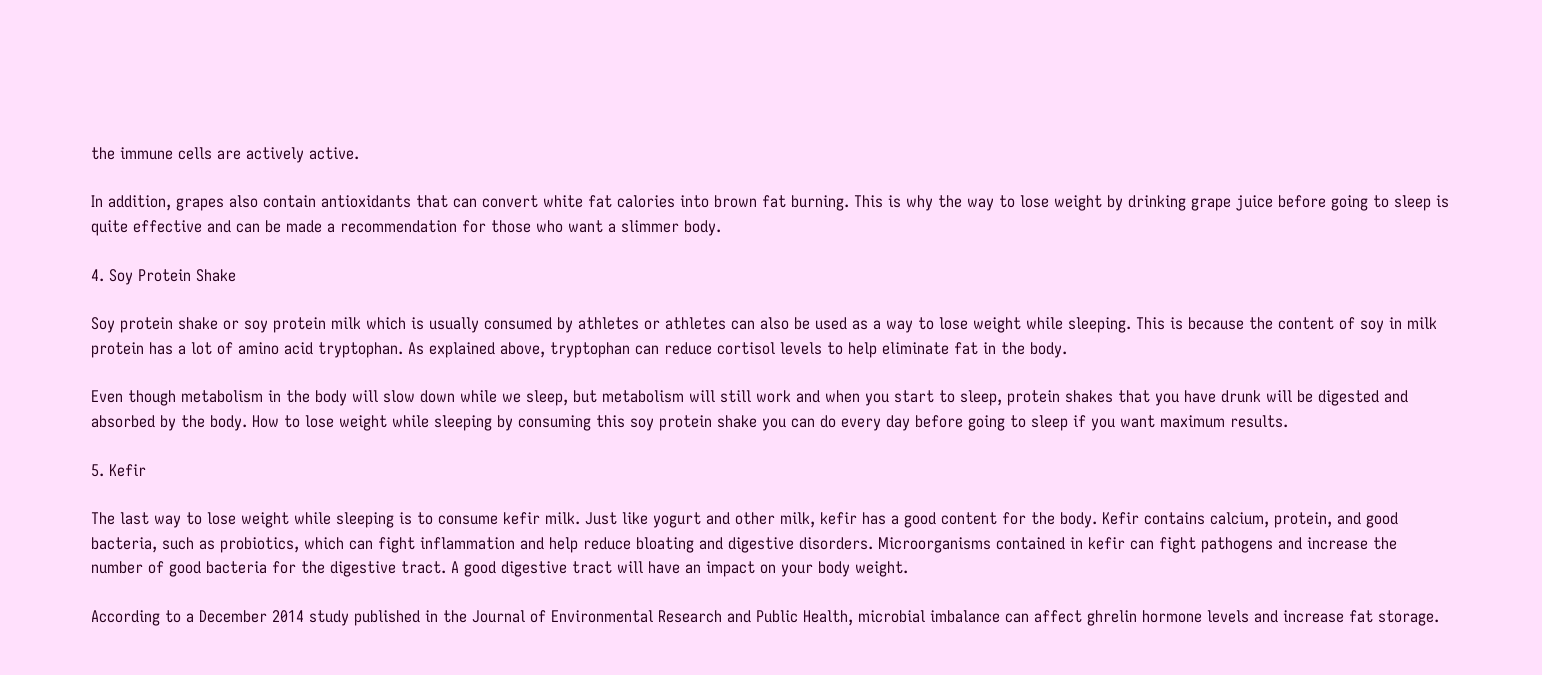the immune cells are actively active.

In addition, grapes also contain antioxidants that can convert white fat calories into brown fat burning. This is why the way to lose weight by drinking grape juice before going to sleep is quite effective and can be made a recommendation for those who want a slimmer body.

4. Soy Protein Shake

Soy protein shake or soy protein milk which is usually consumed by athletes or athletes can also be used as a way to lose weight while sleeping. This is because the content of soy in milk protein has a lot of amino acid tryptophan. As explained above, tryptophan can reduce cortisol levels to help eliminate fat in the body.

Even though metabolism in the body will slow down while we sleep, but metabolism will still work and when you start to sleep, protein shakes that you have drunk will be digested and absorbed by the body. How to lose weight while sleeping by consuming this soy protein shake you can do every day before going to sleep if you want maximum results.

5. Kefir

The last way to lose weight while sleeping is to consume kefir milk. Just like yogurt and other milk, kefir has a good content for the body. Kefir contains calcium, protein, and good bacteria, such as probiotics, which can fight inflammation and help reduce bloating and digestive disorders. Microorganisms contained in kefir can fight pathogens and increase the number of good bacteria for the digestive tract. A good digestive tract will have an impact on your body weight.

According to a December 2014 study published in the Journal of Environmental Research and Public Health, microbial imbalance can affect ghrelin hormone levels and increase fat storage.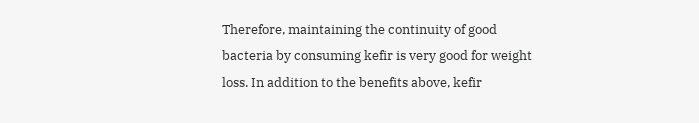Therefore, maintaining the continuity of good bacteria by consuming kefir is very good for weight loss. In addition to the benefits above, kefir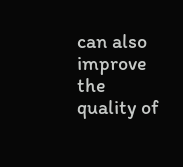can also improve the quality of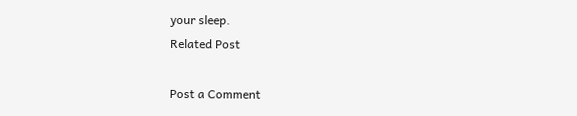your sleep.
Related Post

Post a Comment